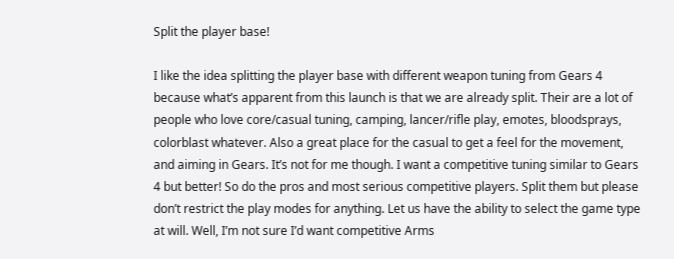Split the player base!

I like the idea splitting the player base with different weapon tuning from Gears 4 because what’s apparent from this launch is that we are already split. Their are a lot of people who love core/casual tuning, camping, lancer/rifle play, emotes, bloodsprays, colorblast whatever. Also a great place for the casual to get a feel for the movement, and aiming in Gears. It’s not for me though. I want a competitive tuning similar to Gears 4 but better! So do the pros and most serious competitive players. Split them but please don’t restrict the play modes for anything. Let us have the ability to select the game type at will. Well, I’m not sure I’d want competitive Arms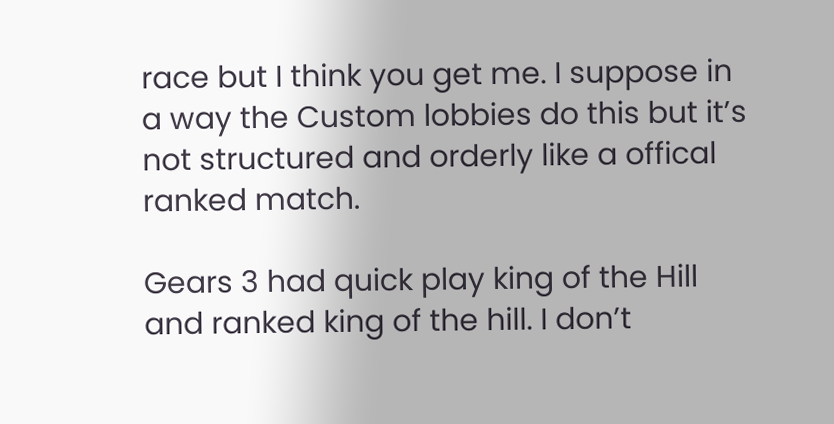race but I think you get me. I suppose in a way the Custom lobbies do this but it’s not structured and orderly like a offical ranked match.

Gears 3 had quick play king of the Hill and ranked king of the hill. I don’t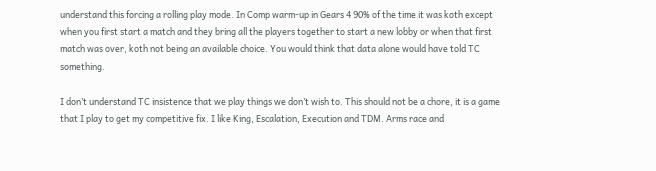understand this forcing a rolling play mode. In Comp warm-up in Gears 4 90% of the time it was koth except when you first start a match and they bring all the players together to start a new lobby or when that first match was over, koth not being an available choice. You would think that data alone would have told TC something.

I don’t understand TC insistence that we play things we don’t wish to. This should not be a chore, it is a game that I play to get my competitive fix. I like King, Escalation, Execution and TDM. Arms race and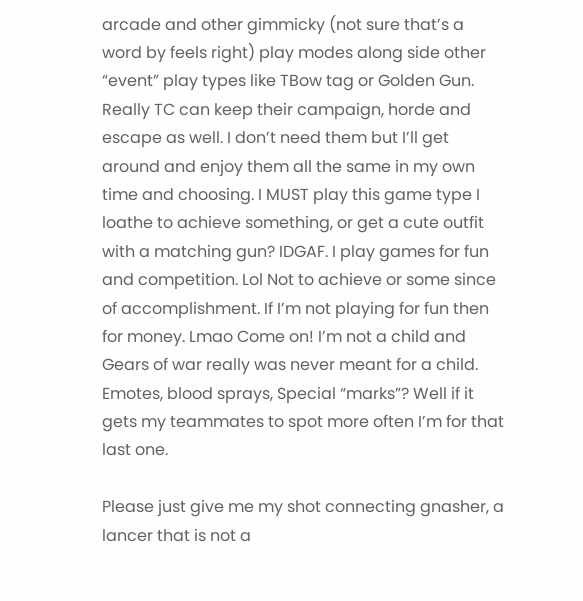arcade and other gimmicky (not sure that’s a word by feels right) play modes along side other “event” play types like TBow tag or Golden Gun. Really TC can keep their campaign, horde and escape as well. I don’t need them but I’ll get around and enjoy them all the same in my own time and choosing. I MUST play this game type I loathe to achieve something, or get a cute outfit with a matching gun? IDGAF. I play games for fun and competition. Lol Not to achieve or some since of accomplishment. If I’m not playing for fun then for money. Lmao Come on! I’m not a child and Gears of war really was never meant for a child. Emotes, blood sprays, Special “marks”? Well if it gets my teammates to spot more often I’m for that last one.

Please just give me my shot connecting gnasher, a lancer that is not a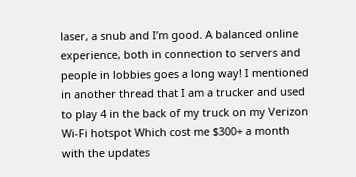laser, a snub and I’m good. A balanced online experience, both in connection to servers and people in lobbies goes a long way! I mentioned in another thread that I am a trucker and used to play 4 in the back of my truck on my Verizon Wi-Fi hotspot Which cost me $300+ a month with the updates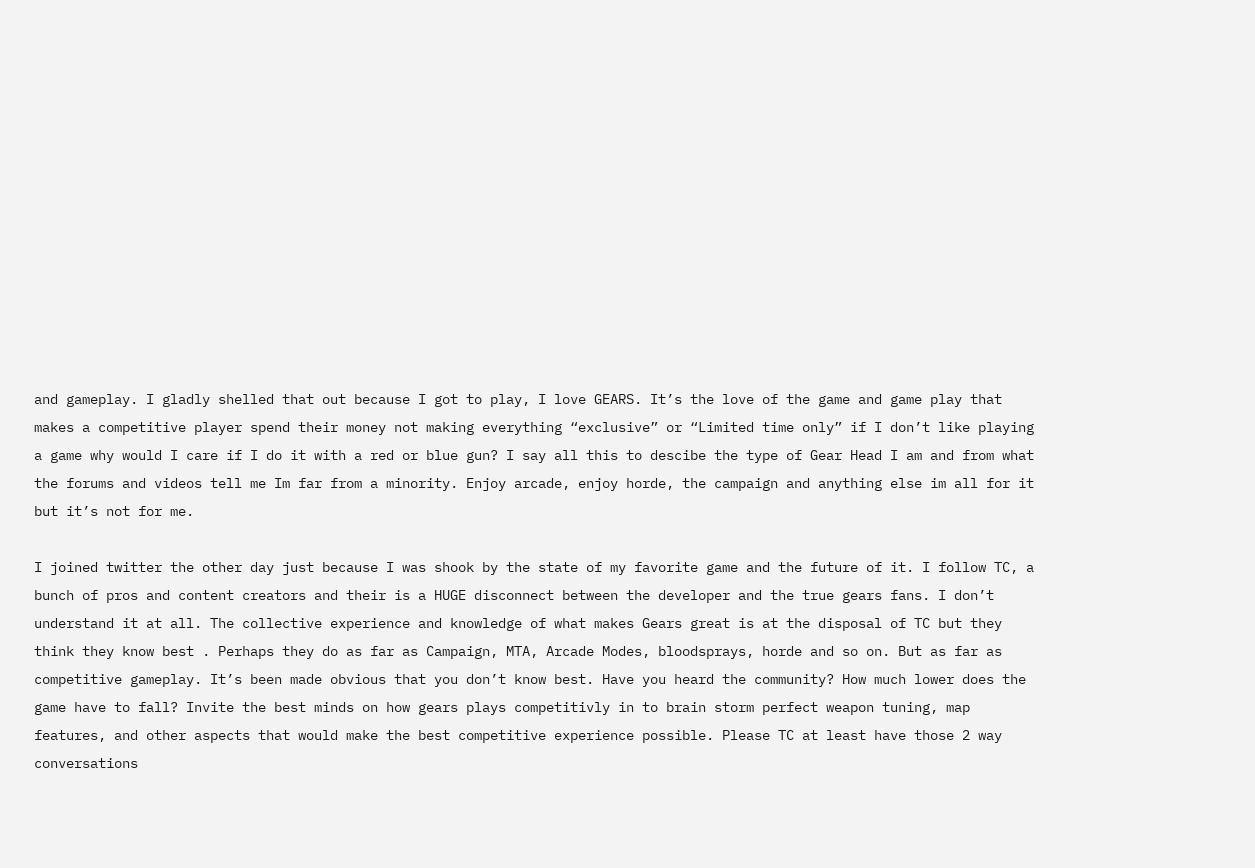and gameplay. I gladly shelled that out because I got to play, I love GEARS. It’s the love of the game and game play that makes a competitive player spend their money not making everything “exclusive” or “Limited time only” if I don’t like playing a game why would I care if I do it with a red or blue gun? I say all this to descibe the type of Gear Head I am and from what the forums and videos tell me Im far from a minority. Enjoy arcade, enjoy horde, the campaign and anything else im all for it but it’s not for me.

I joined twitter the other day just because I was shook by the state of my favorite game and the future of it. I follow TC, a bunch of pros and content creators and their is a HUGE disconnect between the developer and the true gears fans. I don’t understand it at all. The collective experience and knowledge of what makes Gears great is at the disposal of TC but they think they know best . Perhaps they do as far as Campaign, MTA, Arcade Modes, bloodsprays, horde and so on. But as far as competitive gameplay. It’s been made obvious that you don’t know best. Have you heard the community? How much lower does the game have to fall? Invite the best minds on how gears plays competitivly in to brain storm perfect weapon tuning, map features, and other aspects that would make the best competitive experience possible. Please TC at least have those 2 way conversations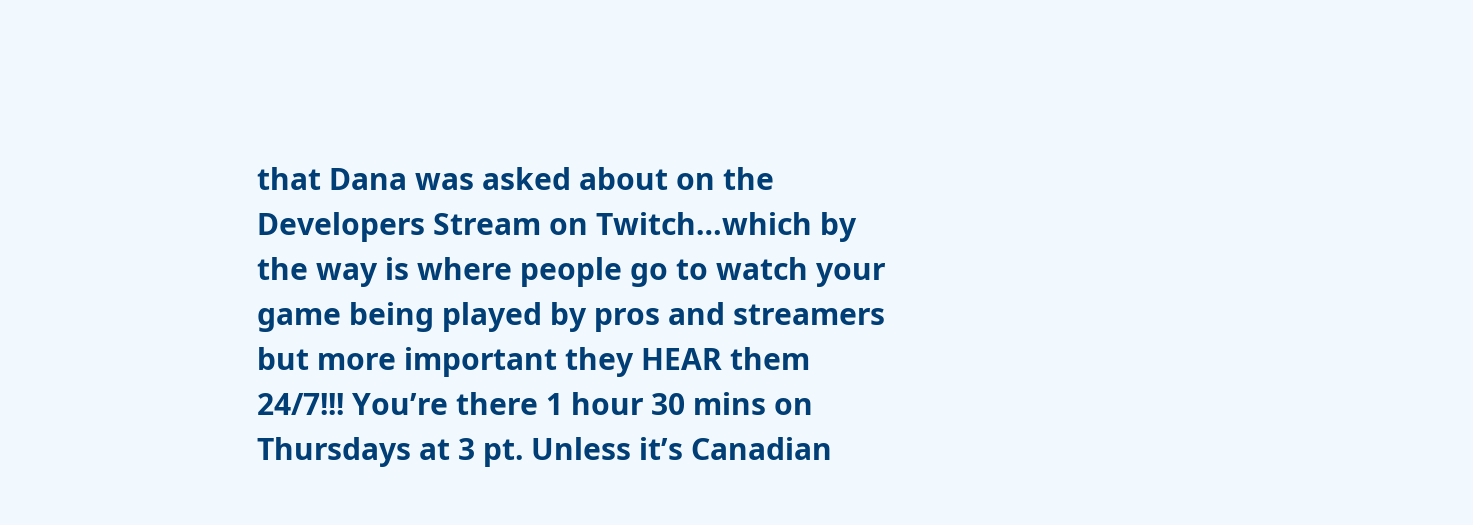that Dana was asked about on the Developers Stream on Twitch…which by the way is where people go to watch your game being played by pros and streamers but more important they HEAR them 24/7!!! You’re there 1 hour 30 mins on Thursdays at 3 pt. Unless it’s Canadian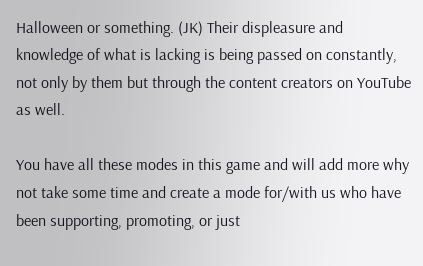Halloween or something. (JK) Their displeasure and knowledge of what is lacking is being passed on constantly, not only by them but through the content creators on YouTube as well.

You have all these modes in this game and will add more why not take some time and create a mode for/with us who have been supporting, promoting, or just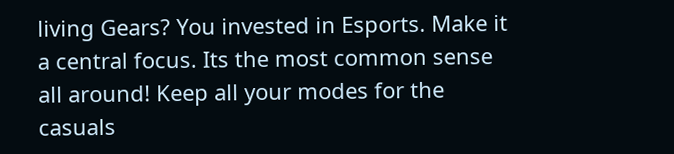living Gears? You invested in Esports. Make it a central focus. Its the most common sense all around! Keep all your modes for the casuals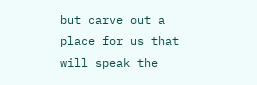but carve out a place for us that will speak the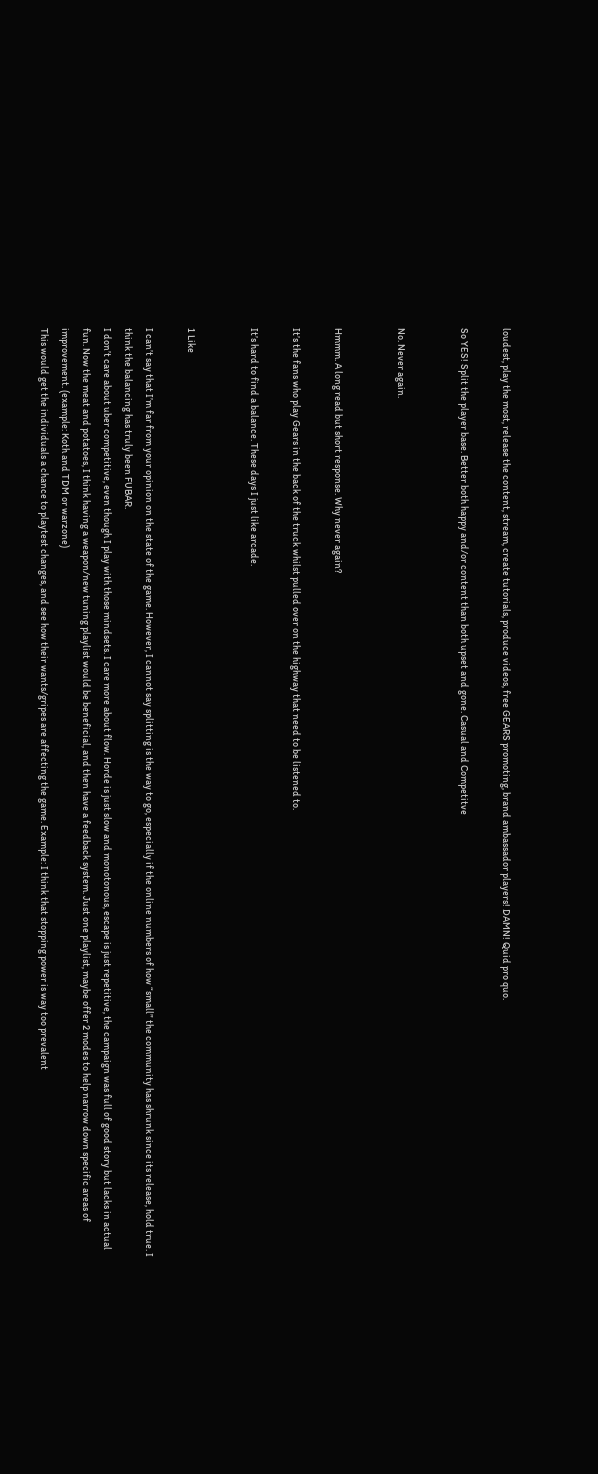loudest, play the most, release the content, stream, create tutorials, produce videos, free GEARS promoting, brand ambassador players! DAMN! Quid pro quo.

So YES! Split the player base. Better both happy and/or content than both upset and gone. Casual and Competitve


No. Never again.


Hmmm. A long read but short response. Why never again?

It’s the fans who play Gears in the back of the truck whilst pulled over on the highway that need to be listened to.

It’s hard to find a balance. These days I just like arcade.


1 Like

I can’t say that I’m far from your opinion on the state of the game. However, I cannot say splitting is the way to go, especially if the online numbers of how “small” the community has shrunk since its release, hold true. I think the balancing has truly been FUBAR.
I don’t care about uber competitive, even though I play with those mindsets. I care more about flow. Horde is just slow and monotonous, escape is just repetitive, the campaign was full of good story but lacks in actual fun. Now the meat and potatoes, I think having a weapon/new tuning playlist would be beneficial, and then have a feedback system. Just one playlist, maybe offer 2 modes to help narrow down specific areas of improvement. (example: Koth and TDM or warzone)
This would get the individuals a chance to playtest changes, and see how their wants/gripes are affecting the game. Example: I think that stopping power is way too prevalent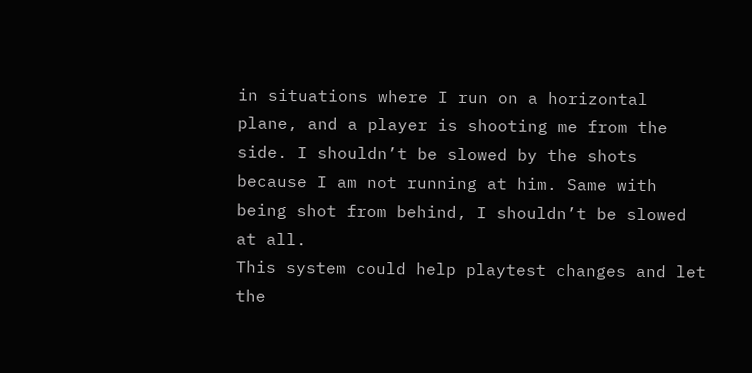in situations where I run on a horizontal plane, and a player is shooting me from the side. I shouldn’t be slowed by the shots because I am not running at him. Same with being shot from behind, I shouldn’t be slowed at all.
This system could help playtest changes and let the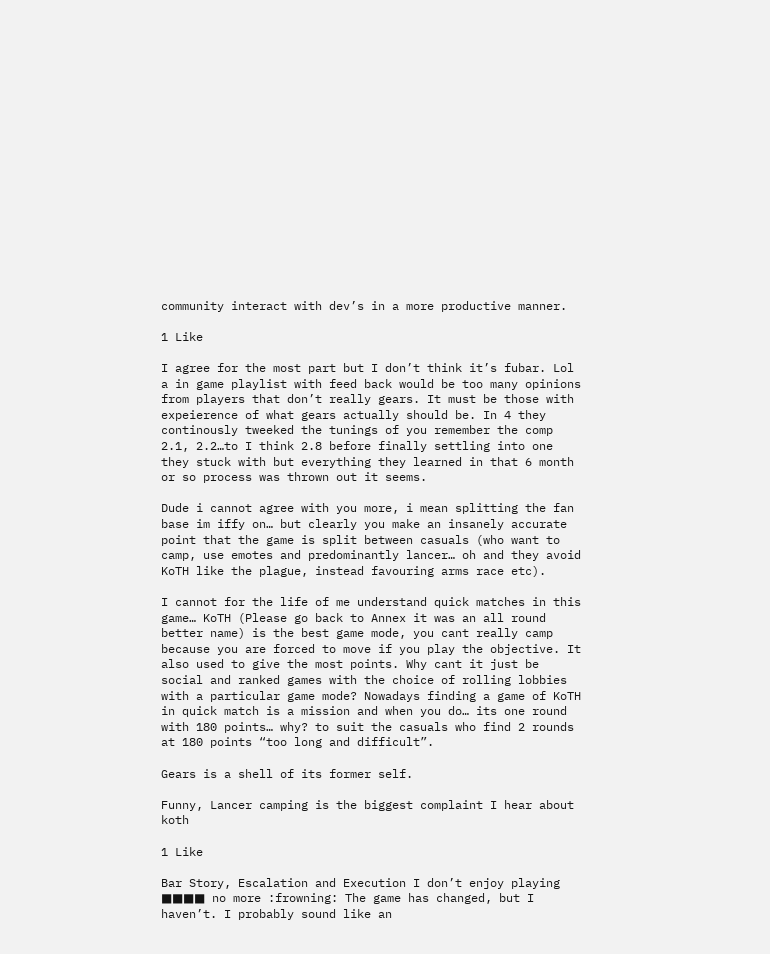community interact with dev’s in a more productive manner.

1 Like

I agree for the most part but I don’t think it’s fubar. Lol a in game playlist with feed back would be too many opinions from players that don’t really gears. It must be those with expeierence of what gears actually should be. In 4 they continously tweeked the tunings of you remember the comp 2.1, 2.2…to I think 2.8 before finally settling into one they stuck with but everything they learned in that 6 month or so process was thrown out it seems.

Dude i cannot agree with you more, i mean splitting the fan base im iffy on… but clearly you make an insanely accurate point that the game is split between casuals (who want to camp, use emotes and predominantly lancer… oh and they avoid KoTH like the plague, instead favouring arms race etc).

I cannot for the life of me understand quick matches in this game… KoTH (Please go back to Annex it was an all round better name) is the best game mode, you cant really camp because you are forced to move if you play the objective. It also used to give the most points. Why cant it just be social and ranked games with the choice of rolling lobbies with a particular game mode? Nowadays finding a game of KoTH in quick match is a mission and when you do… its one round with 180 points… why? to suit the casuals who find 2 rounds at 180 points “too long and difficult”.

Gears is a shell of its former self.

Funny, Lancer camping is the biggest complaint I hear about koth

1 Like

Bar Story, Escalation and Execution I don’t enjoy playing ■■■■ no more :frowning: The game has changed, but I haven’t. I probably sound like an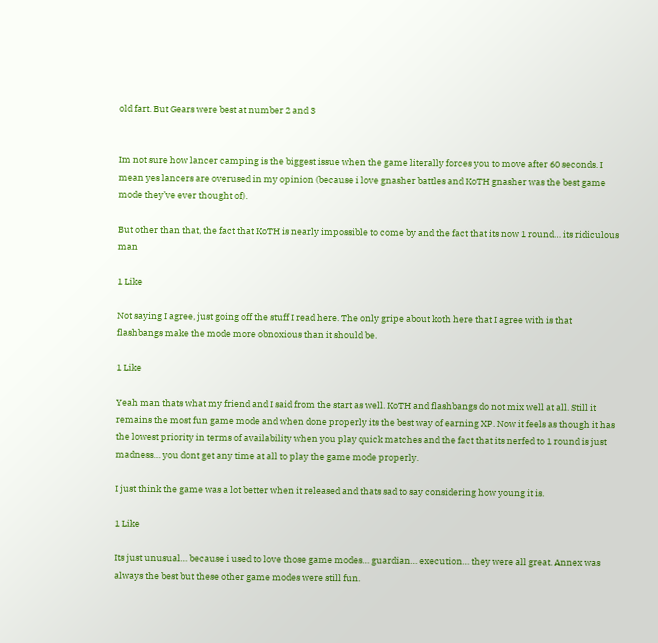old fart. But Gears were best at number 2 and 3


Im not sure how lancer camping is the biggest issue when the game literally forces you to move after 60 seconds. I mean yes lancers are overused in my opinion (because i love gnasher battles and KoTH gnasher was the best game mode they’ve ever thought of).

But other than that, the fact that KoTH is nearly impossible to come by and the fact that its now 1 round… its ridiculous man

1 Like

Not saying I agree, just going off the stuff I read here. The only gripe about koth here that I agree with is that flashbangs make the mode more obnoxious than it should be.

1 Like

Yeah man thats what my friend and I said from the start as well. KoTH and flashbangs do not mix well at all. Still it remains the most fun game mode and when done properly its the best way of earning XP. Now it feels as though it has the lowest priority in terms of availability when you play quick matches and the fact that its nerfed to 1 round is just madness… you dont get any time at all to play the game mode properly.

I just think the game was a lot better when it released and thats sad to say considering how young it is.

1 Like

Its just unusual… because i used to love those game modes… guardian… execution… they were all great. Annex was always the best but these other game modes were still fun.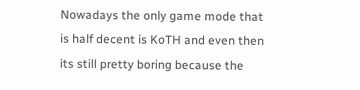Nowadays the only game mode that is half decent is KoTH and even then its still pretty boring because the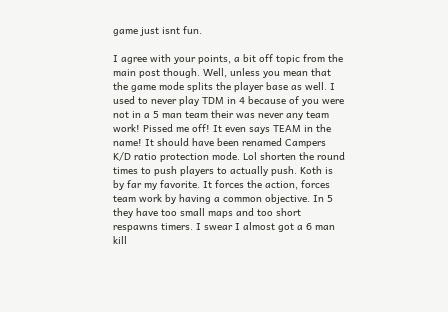game just isnt fun.

I agree with your points, a bit off topic from the main post though. Well, unless you mean that the game mode splits the player base as well. I used to never play TDM in 4 because of you were not in a 5 man team their was never any team work! Pissed me off! It even says TEAM in the name! It should have been renamed Campers K/D ratio protection mode. Lol shorten the round times to push players to actually push. Koth is by far my favorite. It forces the action, forces team work by having a common objective. In 5 they have too small maps and too short respawns timers. I swear I almost got a 6 man kill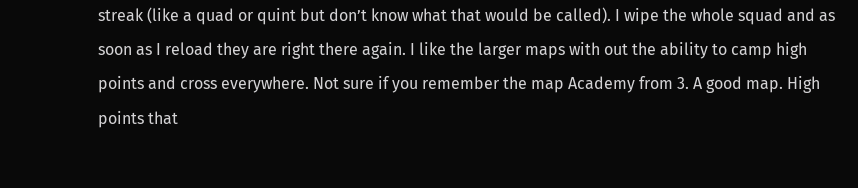streak (like a quad or quint but don’t know what that would be called). I wipe the whole squad and as soon as I reload they are right there again. I like the larger maps with out the ability to camp high points and cross everywhere. Not sure if you remember the map Academy from 3. A good map. High points that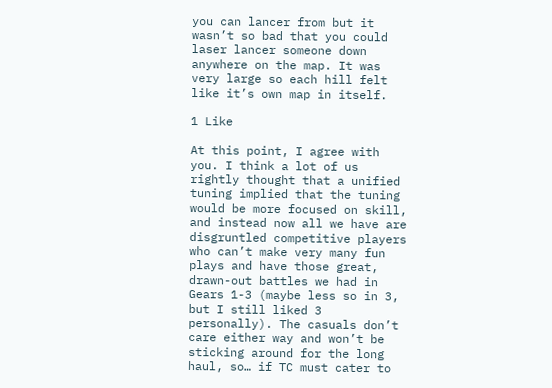you can lancer from but it wasn’t so bad that you could laser lancer someone down anywhere on the map. It was very large so each hill felt like it’s own map in itself.

1 Like

At this point, I agree with you. I think a lot of us rightly thought that a unified tuning implied that the tuning would be more focused on skill, and instead now all we have are disgruntled competitive players who can’t make very many fun plays and have those great, drawn-out battles we had in Gears 1-3 (maybe less so in 3, but I still liked 3 personally). The casuals don’t care either way and won’t be sticking around for the long haul, so… if TC must cater to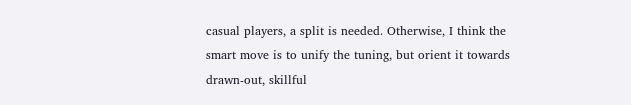casual players, a split is needed. Otherwise, I think the smart move is to unify the tuning, but orient it towards drawn-out, skillful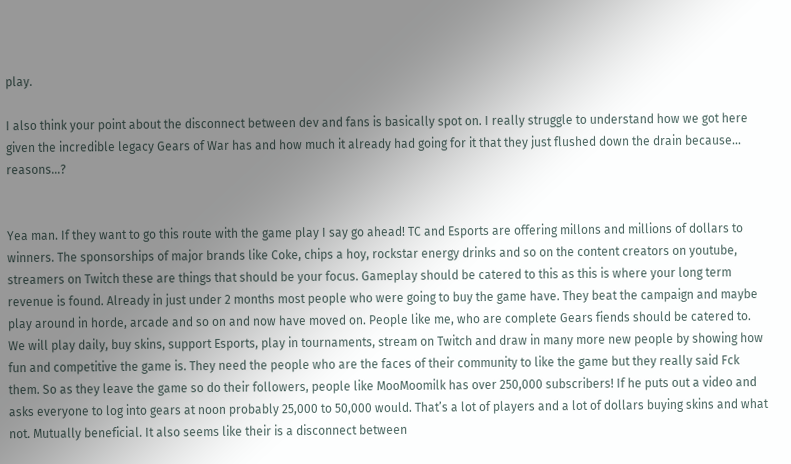play.

I also think your point about the disconnect between dev and fans is basically spot on. I really struggle to understand how we got here given the incredible legacy Gears of War has and how much it already had going for it that they just flushed down the drain because… reasons…?


Yea man. If they want to go this route with the game play I say go ahead! TC and Esports are offering millons and millions of dollars to winners. The sponsorships of major brands like Coke, chips a hoy, rockstar energy drinks and so on the content creators on youtube, streamers on Twitch these are things that should be your focus. Gameplay should be catered to this as this is where your long term revenue is found. Already in just under 2 months most people who were going to buy the game have. They beat the campaign and maybe play around in horde, arcade and so on and now have moved on. People like me, who are complete Gears fiends should be catered to. We will play daily, buy skins, support Esports, play in tournaments, stream on Twitch and draw in many more new people by showing how fun and competitive the game is. They need the people who are the faces of their community to like the game but they really said Fck them. So as they leave the game so do their followers, people like MooMoomilk has over 250,000 subscribers! If he puts out a video and asks everyone to log into gears at noon probably 25,000 to 50,000 would. That’s a lot of players and a lot of dollars buying skins and what not. Mutually beneficial. It also seems like their is a disconnect between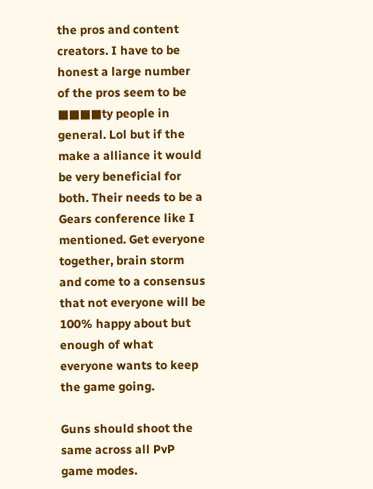the pros and content creators. I have to be honest a large number of the pros seem to be ■■■■ty people in general. Lol but if the make a alliance it would be very beneficial for both. Their needs to be a Gears conference like I mentioned. Get everyone together, brain storm and come to a consensus that not everyone will be 100% happy about but enough of what everyone wants to keep the game going.

Guns should shoot the same across all PvP game modes.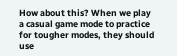How about this? When we play a casual game mode to practice for tougher modes, they should use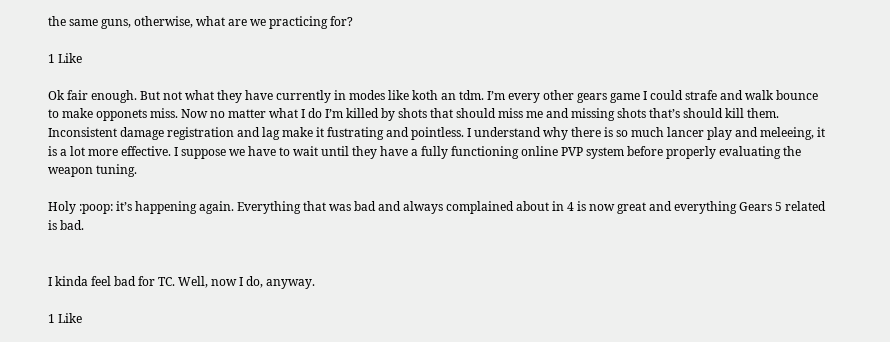the same guns, otherwise, what are we practicing for?

1 Like

Ok fair enough. But not what they have currently in modes like koth an tdm. I’m every other gears game I could strafe and walk bounce to make opponets miss. Now no matter what I do I’m killed by shots that should miss me and missing shots that’s should kill them. Inconsistent damage registration and lag make it fustrating and pointless. I understand why there is so much lancer play and meleeing, it is a lot more effective. I suppose we have to wait until they have a fully functioning online PVP system before properly evaluating the weapon tuning.

Holy :poop: it’s happening again. Everything that was bad and always complained about in 4 is now great and everything Gears 5 related is bad.


I kinda feel bad for TC. Well, now I do, anyway.

1 Like